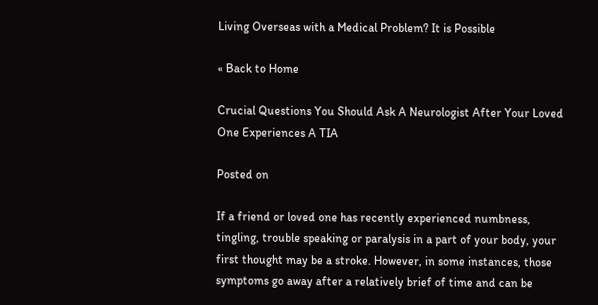Living Overseas with a Medical Problem? It is Possible

« Back to Home

Crucial Questions You Should Ask A Neurologist After Your Loved One Experiences A TIA

Posted on

If a friend or loved one has recently experienced numbness, tingling, trouble speaking or paralysis in a part of your body, your first thought may be a stroke. However, in some instances, those symptoms go away after a relatively brief of time and can be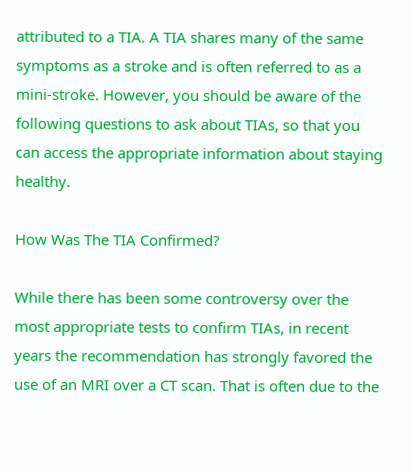attributed to a TIA. A TIA shares many of the same symptoms as a stroke and is often referred to as a mini-stroke. However, you should be aware of the following questions to ask about TIAs, so that you can access the appropriate information about staying healthy.

How Was The TIA Confirmed?

While there has been some controversy over the most appropriate tests to confirm TIAs, in recent years the recommendation has strongly favored the use of an MRI over a CT scan. That is often due to the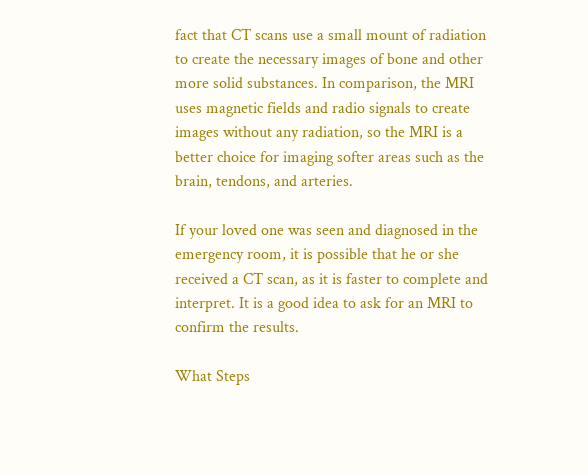fact that CT scans use a small mount of radiation to create the necessary images of bone and other more solid substances. In comparison, the MRI uses magnetic fields and radio signals to create images without any radiation, so the MRI is a better choice for imaging softer areas such as the brain, tendons, and arteries.

If your loved one was seen and diagnosed in the emergency room, it is possible that he or she received a CT scan, as it is faster to complete and interpret. It is a good idea to ask for an MRI to confirm the results.

What Steps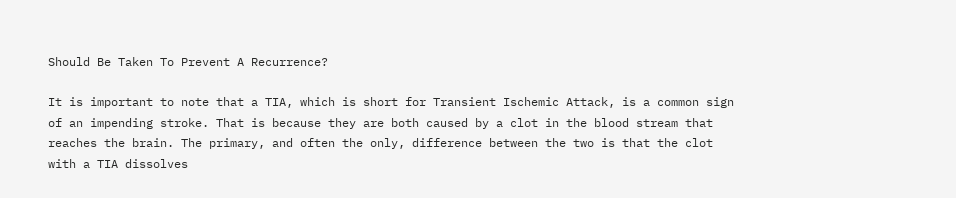Should Be Taken To Prevent A Recurrence?

It is important to note that a TIA, which is short for Transient Ischemic Attack, is a common sign of an impending stroke. That is because they are both caused by a clot in the blood stream that reaches the brain. The primary, and often the only, difference between the two is that the clot with a TIA dissolves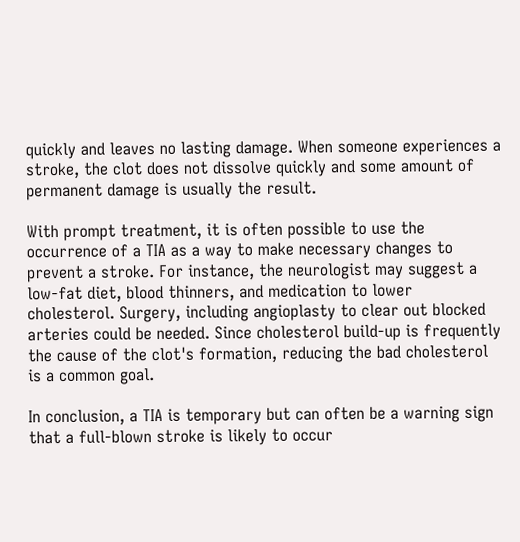quickly and leaves no lasting damage. When someone experiences a stroke, the clot does not dissolve quickly and some amount of permanent damage is usually the result.

With prompt treatment, it is often possible to use the occurrence of a TIA as a way to make necessary changes to prevent a stroke. For instance, the neurologist may suggest a low-fat diet, blood thinners, and medication to lower cholesterol. Surgery, including angioplasty to clear out blocked arteries could be needed. Since cholesterol build-up is frequently the cause of the clot's formation, reducing the bad cholesterol is a common goal.

In conclusion, a TIA is temporary but can often be a warning sign that a full-blown stroke is likely to occur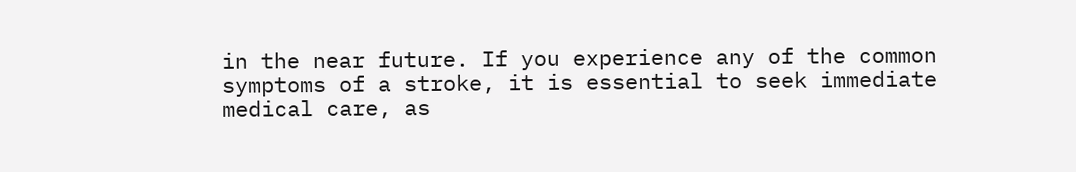in the near future. If you experience any of the common symptoms of a stroke, it is essential to seek immediate medical care, as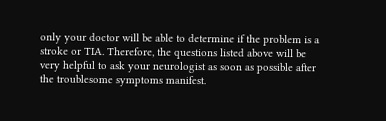only your doctor will be able to determine if the problem is a stroke or TIA. Therefore, the questions listed above will be very helpful to ask your neurologist as soon as possible after the troublesome symptoms manifest.